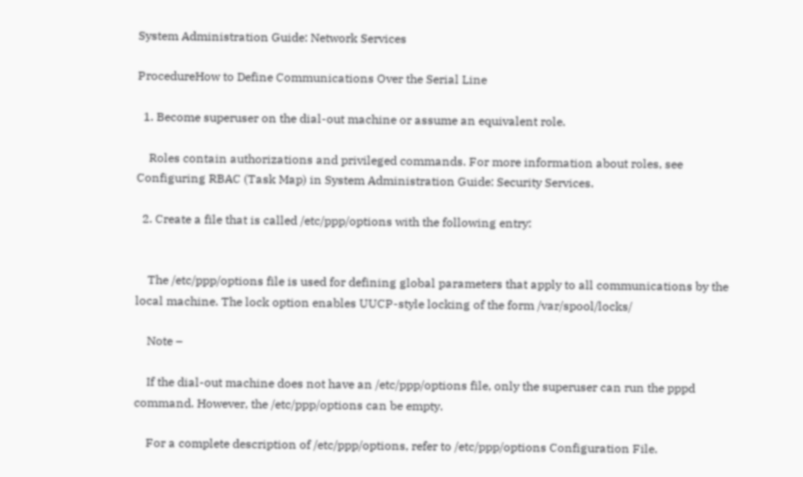System Administration Guide: Network Services

ProcedureHow to Define Communications Over the Serial Line

  1. Become superuser on the dial-out machine or assume an equivalent role.

    Roles contain authorizations and privileged commands. For more information about roles, see Configuring RBAC (Task Map) in System Administration Guide: Security Services.

  2. Create a file that is called /etc/ppp/options with the following entry:


    The /etc/ppp/options file is used for defining global parameters that apply to all communications by the local machine. The lock option enables UUCP-style locking of the form /var/spool/locks/

    Note –

    If the dial-out machine does not have an /etc/ppp/options file, only the superuser can run the pppd command. However, the /etc/ppp/options can be empty.

    For a complete description of /etc/ppp/options, refer to /etc/ppp/options Configuration File.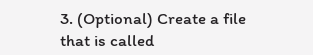3. (Optional) Create a file that is called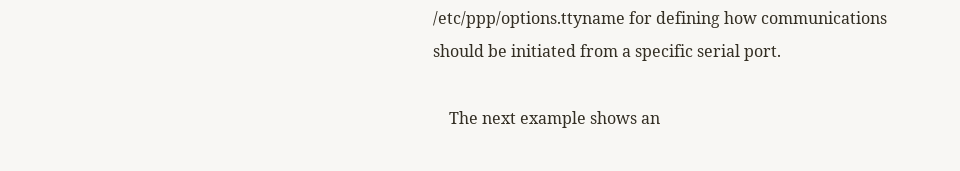/etc/ppp/options.ttyname for defining how communications should be initiated from a specific serial port.

    The next example shows an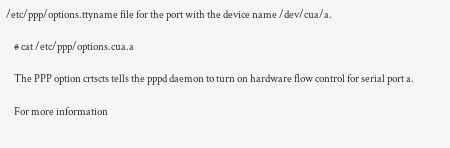/etc/ppp/options.ttyname file for the port with the device name /dev/cua/a.

    # cat /etc/ppp/options.cua.a

    The PPP option crtscts tells the pppd daemon to turn on hardware flow control for serial port a.

    For more information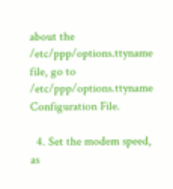about the /etc/ppp/options.ttyname file, go to /etc/ppp/options.ttyname Configuration File.

  4. Set the modem speed, as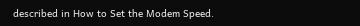described in How to Set the Modem Speed.